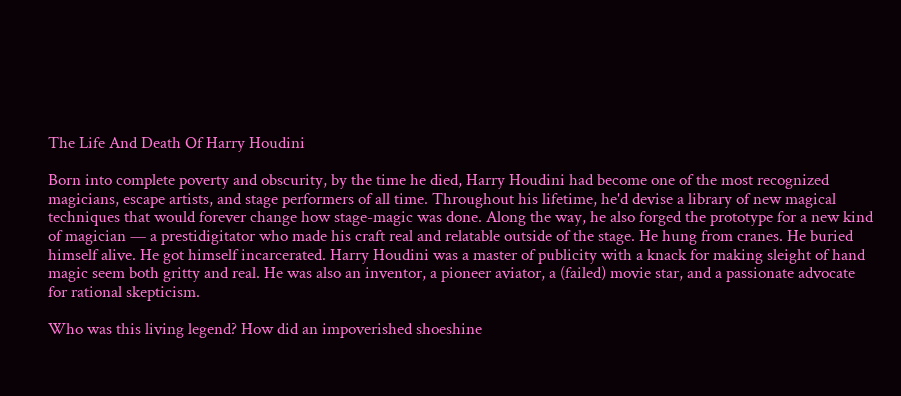The Life And Death Of Harry Houdini

Born into complete poverty and obscurity, by the time he died, Harry Houdini had become one of the most recognized magicians, escape artists, and stage performers of all time. Throughout his lifetime, he'd devise a library of new magical techniques that would forever change how stage-magic was done. Along the way, he also forged the prototype for a new kind of magician — a prestidigitator who made his craft real and relatable outside of the stage. He hung from cranes. He buried himself alive. He got himself incarcerated. Harry Houdini was a master of publicity with a knack for making sleight of hand magic seem both gritty and real. He was also an inventor, a pioneer aviator, a (failed) movie star, and a passionate advocate for rational skepticism.

Who was this living legend? How did an impoverished shoeshine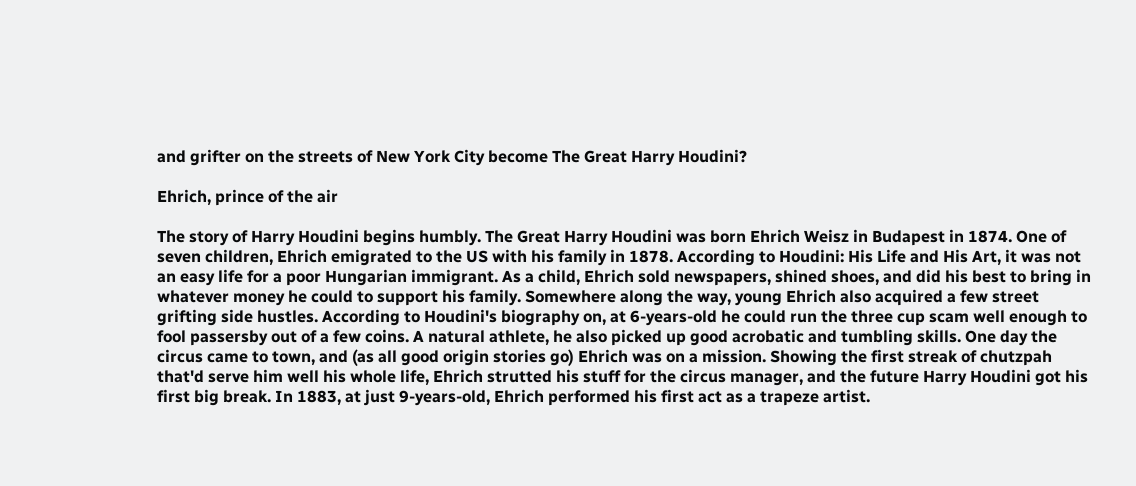and grifter on the streets of New York City become The Great Harry Houdini?

Ehrich, prince of the air

The story of Harry Houdini begins humbly. The Great Harry Houdini was born Ehrich Weisz in Budapest in 1874. One of seven children, Ehrich emigrated to the US with his family in 1878. According to Houdini: His Life and His Art, it was not an easy life for a poor Hungarian immigrant. As a child, Ehrich sold newspapers, shined shoes, and did his best to bring in whatever money he could to support his family. Somewhere along the way, young Ehrich also acquired a few street grifting side hustles. According to Houdini's biography on, at 6-years-old he could run the three cup scam well enough to fool passersby out of a few coins. A natural athlete, he also picked up good acrobatic and tumbling skills. One day the circus came to town, and (as all good origin stories go) Ehrich was on a mission. Showing the first streak of chutzpah that'd serve him well his whole life, Ehrich strutted his stuff for the circus manager, and the future Harry Houdini got his first big break. In 1883, at just 9-years-old, Ehrich performed his first act as a trapeze artist.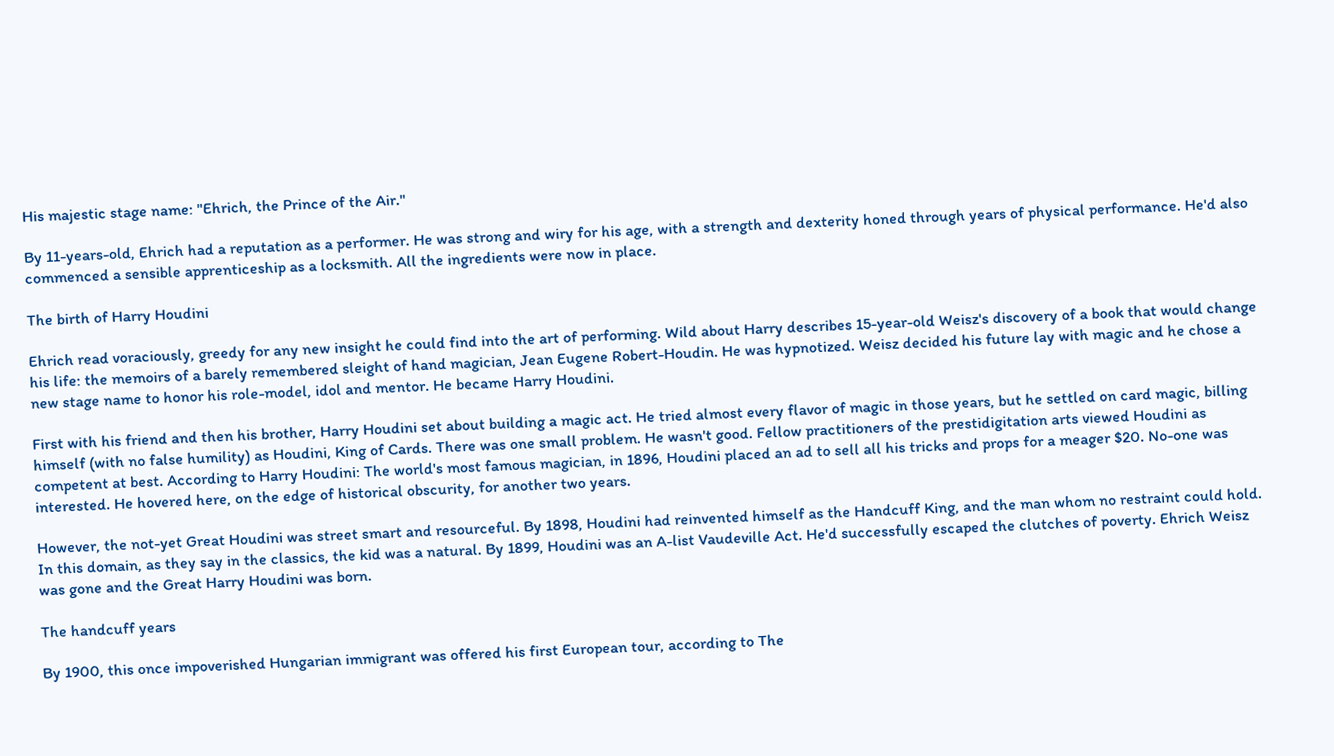His majestic stage name: "Ehrich, the Prince of the Air."

By 11-years-old, Ehrich had a reputation as a performer. He was strong and wiry for his age, with a strength and dexterity honed through years of physical performance. He'd also commenced a sensible apprenticeship as a locksmith. All the ingredients were now in place.

The birth of Harry Houdini

Ehrich read voraciously, greedy for any new insight he could find into the art of performing. Wild about Harry describes 15-year-old Weisz's discovery of a book that would change his life: the memoirs of a barely remembered sleight of hand magician, Jean Eugene Robert-Houdin. He was hypnotized. Weisz decided his future lay with magic and he chose a new stage name to honor his role-model, idol and mentor. He became Harry Houdini.

First with his friend and then his brother, Harry Houdini set about building a magic act. He tried almost every flavor of magic in those years, but he settled on card magic, billing himself (with no false humility) as Houdini, King of Cards. There was one small problem. He wasn't good. Fellow practitioners of the prestidigitation arts viewed Houdini as competent at best. According to Harry Houdini: The world's most famous magician, in 1896, Houdini placed an ad to sell all his tricks and props for a meager $20. No-one was interested. He hovered here, on the edge of historical obscurity, for another two years.

However, the not-yet Great Houdini was street smart and resourceful. By 1898, Houdini had reinvented himself as the Handcuff King, and the man whom no restraint could hold. In this domain, as they say in the classics, the kid was a natural. By 1899, Houdini was an A-list Vaudeville Act. He'd successfully escaped the clutches of poverty. Ehrich Weisz was gone and the Great Harry Houdini was born.

The handcuff years

By 1900, this once impoverished Hungarian immigrant was offered his first European tour, according to The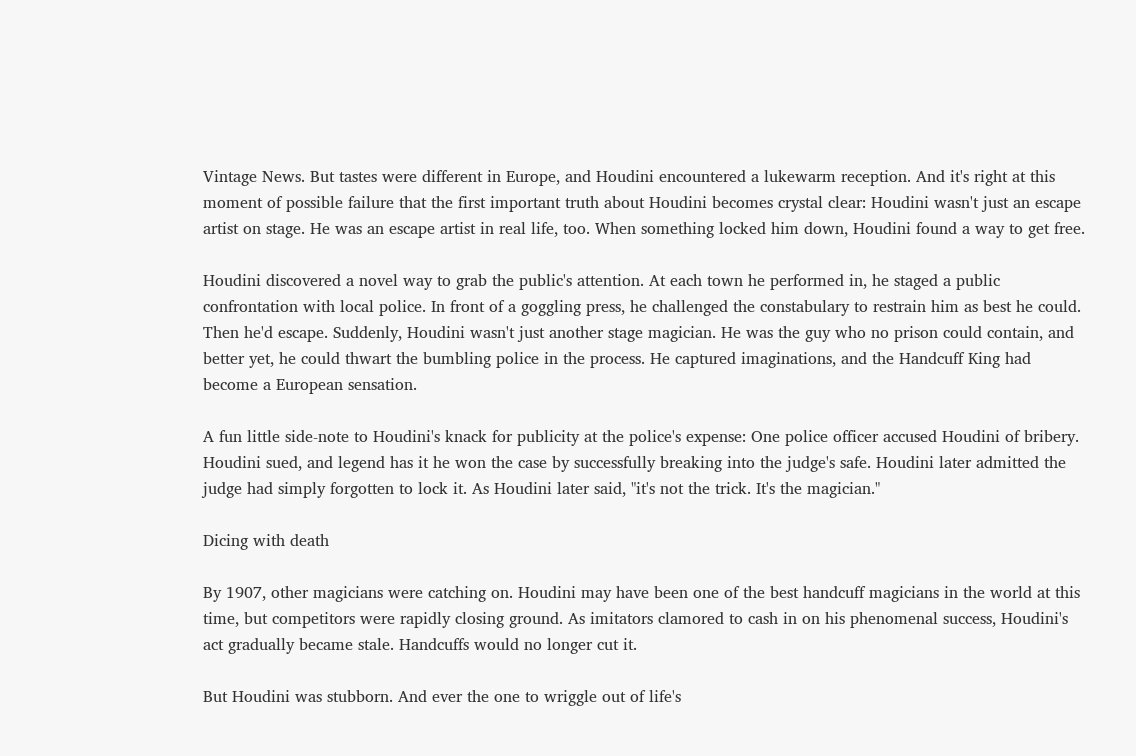Vintage News. But tastes were different in Europe, and Houdini encountered a lukewarm reception. And it's right at this moment of possible failure that the first important truth about Houdini becomes crystal clear: Houdini wasn't just an escape artist on stage. He was an escape artist in real life, too. When something locked him down, Houdini found a way to get free.

Houdini discovered a novel way to grab the public's attention. At each town he performed in, he staged a public confrontation with local police. In front of a goggling press, he challenged the constabulary to restrain him as best he could. Then he'd escape. Suddenly, Houdini wasn't just another stage magician. He was the guy who no prison could contain, and better yet, he could thwart the bumbling police in the process. He captured imaginations, and the Handcuff King had become a European sensation.

A fun little side-note to Houdini's knack for publicity at the police's expense: One police officer accused Houdini of bribery. Houdini sued, and legend has it he won the case by successfully breaking into the judge's safe. Houdini later admitted the judge had simply forgotten to lock it. As Houdini later said, "it's not the trick. It's the magician."

Dicing with death

By 1907, other magicians were catching on. Houdini may have been one of the best handcuff magicians in the world at this time, but competitors were rapidly closing ground. As imitators clamored to cash in on his phenomenal success, Houdini's act gradually became stale. Handcuffs would no longer cut it.

But Houdini was stubborn. And ever the one to wriggle out of life's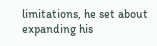limitations, he set about expanding his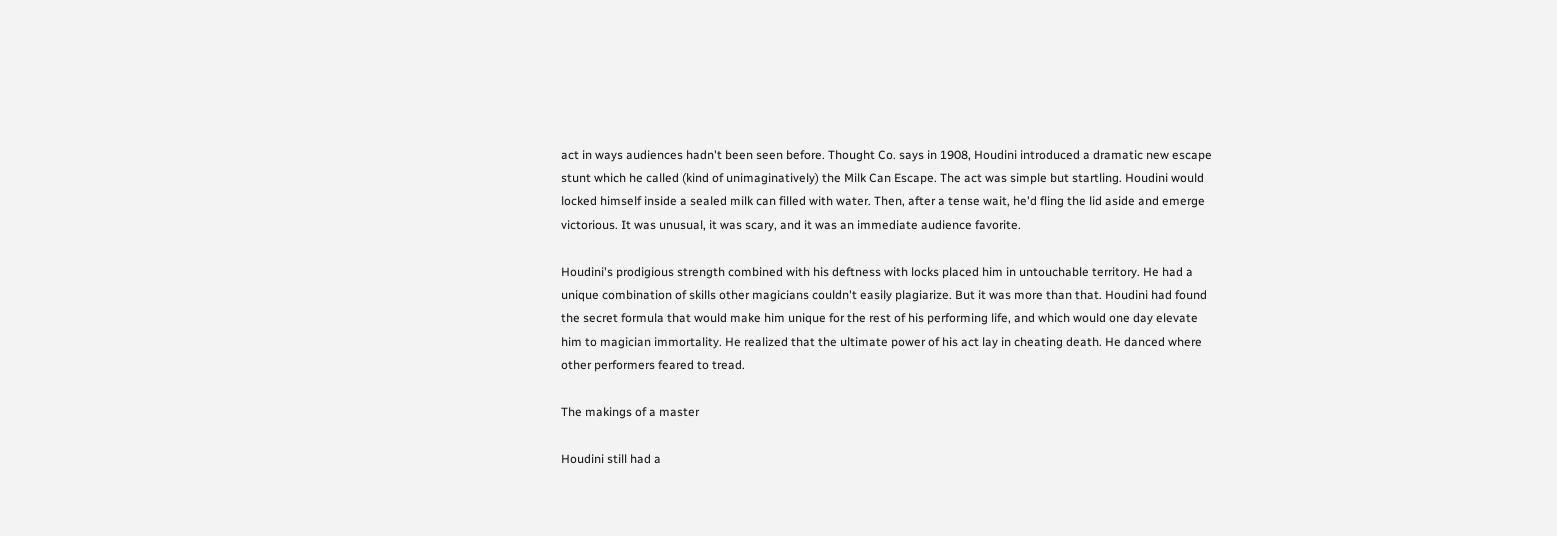act in ways audiences hadn't been seen before. Thought Co. says in 1908, Houdini introduced a dramatic new escape stunt which he called (kind of unimaginatively) the Milk Can Escape. The act was simple but startling. Houdini would locked himself inside a sealed milk can filled with water. Then, after a tense wait, he'd fling the lid aside and emerge victorious. It was unusual, it was scary, and it was an immediate audience favorite.

Houdini's prodigious strength combined with his deftness with locks placed him in untouchable territory. He had a unique combination of skills other magicians couldn't easily plagiarize. But it was more than that. Houdini had found the secret formula that would make him unique for the rest of his performing life, and which would one day elevate him to magician immortality. He realized that the ultimate power of his act lay in cheating death. He danced where other performers feared to tread.

The makings of a master

Houdini still had a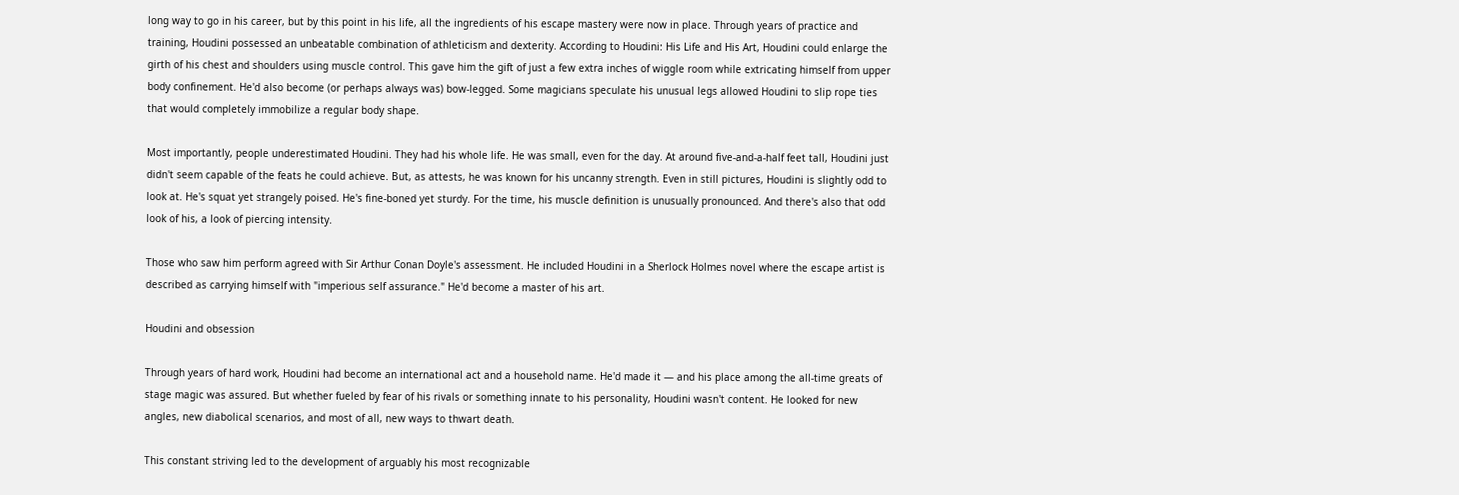long way to go in his career, but by this point in his life, all the ingredients of his escape mastery were now in place. Through years of practice and training, Houdini possessed an unbeatable combination of athleticism and dexterity. According to Houdini: His Life and His Art, Houdini could enlarge the girth of his chest and shoulders using muscle control. This gave him the gift of just a few extra inches of wiggle room while extricating himself from upper body confinement. He'd also become (or perhaps always was) bow-legged. Some magicians speculate his unusual legs allowed Houdini to slip rope ties that would completely immobilize a regular body shape.

Most importantly, people underestimated Houdini. They had his whole life. He was small, even for the day. At around five-and-a-half feet tall, Houdini just didn't seem capable of the feats he could achieve. But, as attests, he was known for his uncanny strength. Even in still pictures, Houdini is slightly odd to look at. He's squat yet strangely poised. He's fine-boned yet sturdy. For the time, his muscle definition is unusually pronounced. And there's also that odd look of his, a look of piercing intensity.

Those who saw him perform agreed with Sir Arthur Conan Doyle's assessment. He included Houdini in a Sherlock Holmes novel where the escape artist is described as carrying himself with "imperious self assurance." He'd become a master of his art.

Houdini and obsession

Through years of hard work, Houdini had become an international act and a household name. He'd made it — and his place among the all-time greats of stage magic was assured. But whether fueled by fear of his rivals or something innate to his personality, Houdini wasn't content. He looked for new angles, new diabolical scenarios, and most of all, new ways to thwart death.

This constant striving led to the development of arguably his most recognizable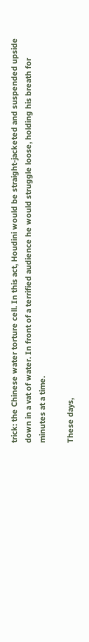trick: the Chinese water torture cell. In this act, Houdini would be straight-jacketed and suspended upside down in a vat of water. In front of a terrified audience he would struggle loose, holding his breath for minutes at a time.

These days,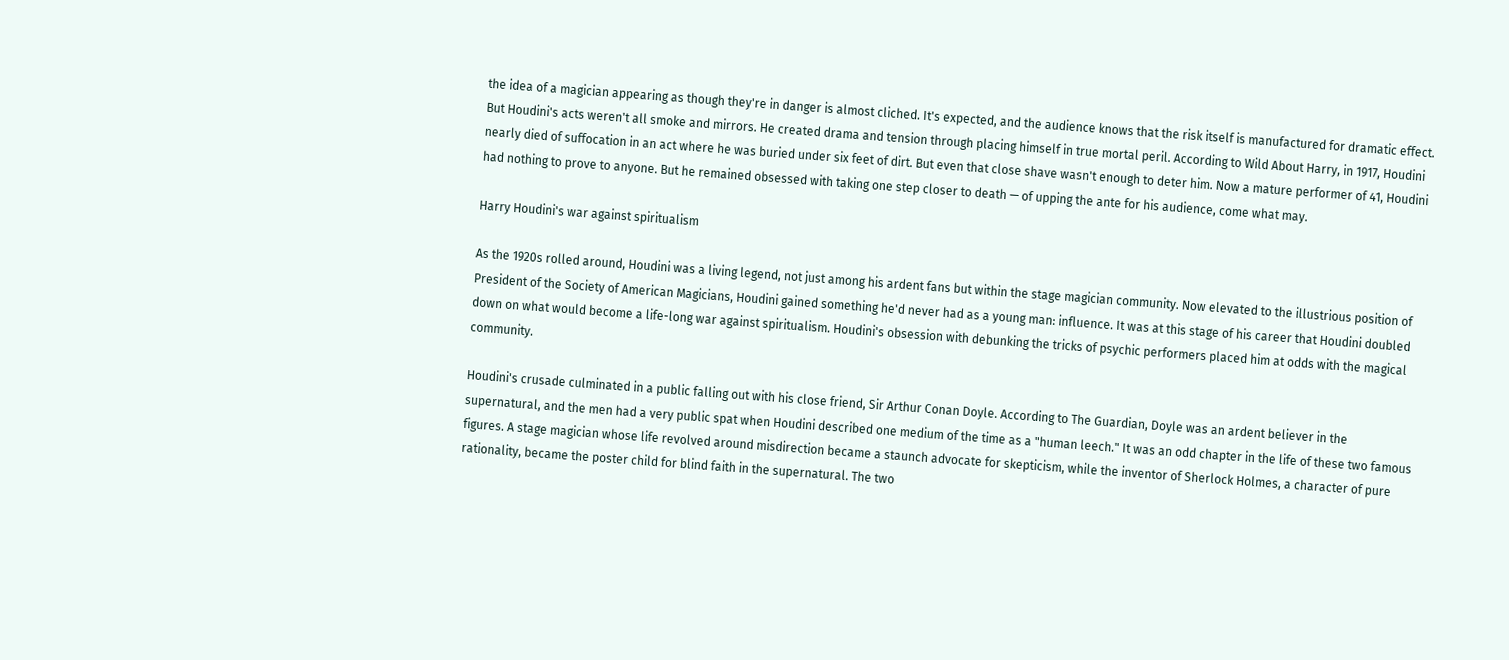the idea of a magician appearing as though they're in danger is almost cliched. It's expected, and the audience knows that the risk itself is manufactured for dramatic effect. But Houdini's acts weren't all smoke and mirrors. He created drama and tension through placing himself in true mortal peril. According to Wild About Harry, in 1917, Houdini nearly died of suffocation in an act where he was buried under six feet of dirt. But even that close shave wasn't enough to deter him. Now a mature performer of 41, Houdini had nothing to prove to anyone. But he remained obsessed with taking one step closer to death — of upping the ante for his audience, come what may.

Harry Houdini's war against spiritualism

As the 1920s rolled around, Houdini was a living legend, not just among his ardent fans but within the stage magician community. Now elevated to the illustrious position of President of the Society of American Magicians, Houdini gained something he'd never had as a young man: influence. It was at this stage of his career that Houdini doubled down on what would become a life-long war against spiritualism. Houdini's obsession with debunking the tricks of psychic performers placed him at odds with the magical community.

Houdini's crusade culminated in a public falling out with his close friend, Sir Arthur Conan Doyle. According to The Guardian, Doyle was an ardent believer in the supernatural, and the men had a very public spat when Houdini described one medium of the time as a "human leech." It was an odd chapter in the life of these two famous figures. A stage magician whose life revolved around misdirection became a staunch advocate for skepticism, while the inventor of Sherlock Holmes, a character of pure rationality, became the poster child for blind faith in the supernatural. The two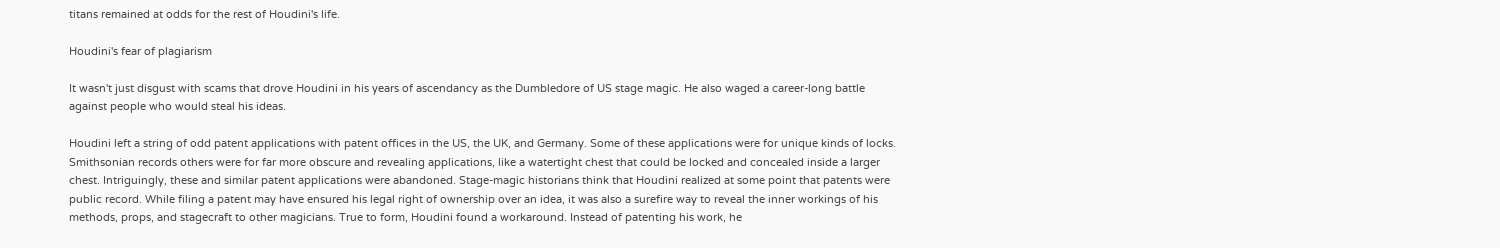titans remained at odds for the rest of Houdini's life.

Houdini's fear of plagiarism

It wasn't just disgust with scams that drove Houdini in his years of ascendancy as the Dumbledore of US stage magic. He also waged a career-long battle against people who would steal his ideas.

Houdini left a string of odd patent applications with patent offices in the US, the UK, and Germany. Some of these applications were for unique kinds of locks. Smithsonian records others were for far more obscure and revealing applications, like a watertight chest that could be locked and concealed inside a larger chest. Intriguingly, these and similar patent applications were abandoned. Stage-magic historians think that Houdini realized at some point that patents were public record. While filing a patent may have ensured his legal right of ownership over an idea, it was also a surefire way to reveal the inner workings of his methods, props, and stagecraft to other magicians. True to form, Houdini found a workaround. Instead of patenting his work, he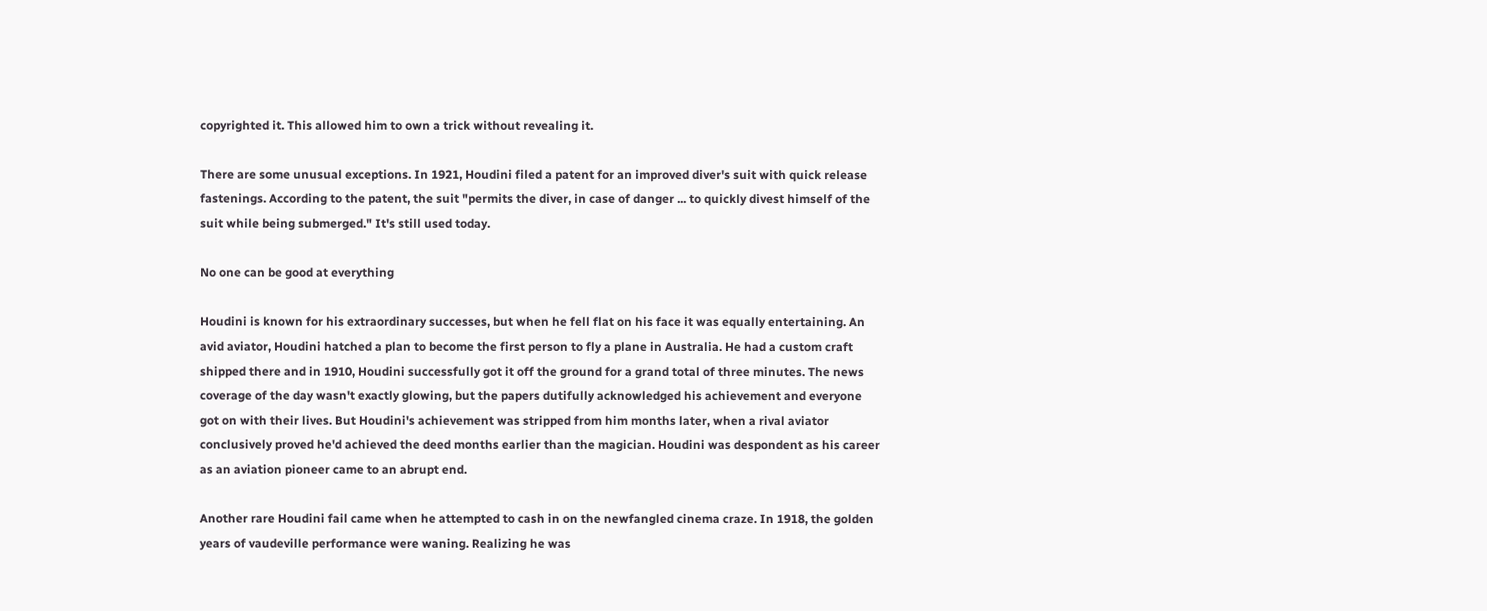copyrighted it. This allowed him to own a trick without revealing it.

There are some unusual exceptions. In 1921, Houdini filed a patent for an improved diver's suit with quick release fastenings. According to the patent, the suit "permits the diver, in case of danger ... to quickly divest himself of the suit while being submerged." It's still used today.

No one can be good at everything

Houdini is known for his extraordinary successes, but when he fell flat on his face it was equally entertaining. An avid aviator, Houdini hatched a plan to become the first person to fly a plane in Australia. He had a custom craft shipped there and in 1910, Houdini successfully got it off the ground for a grand total of three minutes. The news coverage of the day wasn't exactly glowing, but the papers dutifully acknowledged his achievement and everyone got on with their lives. But Houdini's achievement was stripped from him months later, when a rival aviator conclusively proved he'd achieved the deed months earlier than the magician. Houdini was despondent as his career as an aviation pioneer came to an abrupt end.

Another rare Houdini fail came when he attempted to cash in on the newfangled cinema craze. In 1918, the golden years of vaudeville performance were waning. Realizing he was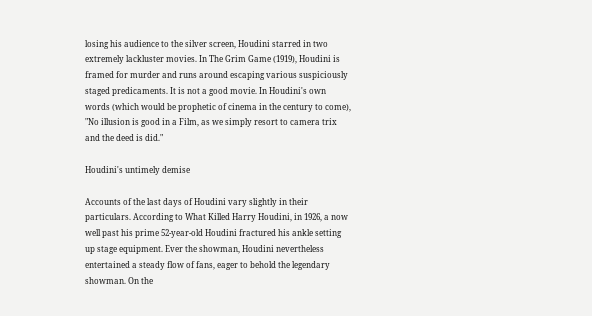losing his audience to the silver screen, Houdini starred in two extremely lackluster movies. In The Grim Game (1919), Houdini is framed for murder and runs around escaping various suspiciously staged predicaments. It is not a good movie. In Houdini's own words (which would be prophetic of cinema in the century to come), "No illusion is good in a Film, as we simply resort to camera trix and the deed is did."

Houdini's untimely demise

Accounts of the last days of Houdini vary slightly in their particulars. According to What Killed Harry Houdini, in 1926, a now well past his prime 52-year-old Houdini fractured his ankle setting up stage equipment. Ever the showman, Houdini nevertheless entertained a steady flow of fans, eager to behold the legendary showman. On the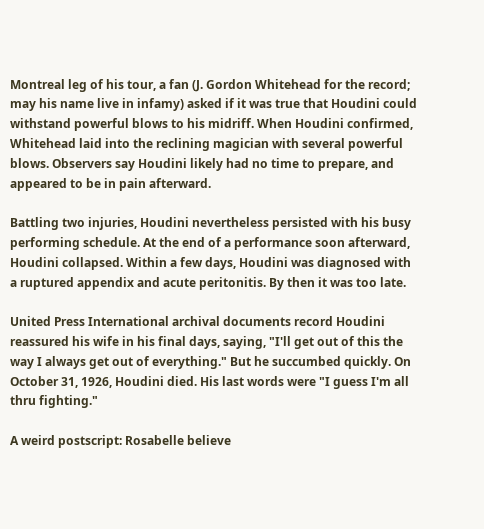Montreal leg of his tour, a fan (J. Gordon Whitehead for the record; may his name live in infamy) asked if it was true that Houdini could withstand powerful blows to his midriff. When Houdini confirmed, Whitehead laid into the reclining magician with several powerful blows. Observers say Houdini likely had no time to prepare, and appeared to be in pain afterward.

Battling two injuries, Houdini nevertheless persisted with his busy performing schedule. At the end of a performance soon afterward, Houdini collapsed. Within a few days, Houdini was diagnosed with a ruptured appendix and acute peritonitis. By then it was too late.

United Press International archival documents record Houdini reassured his wife in his final days, saying, "I'll get out of this the way I always get out of everything." But he succumbed quickly. On October 31, 1926, Houdini died. His last words were "I guess I'm all thru fighting."

A weird postscript: Rosabelle believe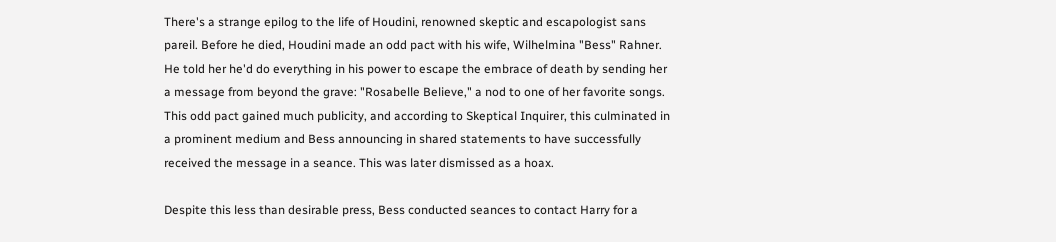There's a strange epilog to the life of Houdini, renowned skeptic and escapologist sans pareil. Before he died, Houdini made an odd pact with his wife, Wilhelmina "Bess" Rahner. He told her he'd do everything in his power to escape the embrace of death by sending her a message from beyond the grave: "Rosabelle Believe," a nod to one of her favorite songs. This odd pact gained much publicity, and according to Skeptical Inquirer, this culminated in a prominent medium and Bess announcing in shared statements to have successfully received the message in a seance. This was later dismissed as a hoax.

Despite this less than desirable press, Bess conducted seances to contact Harry for a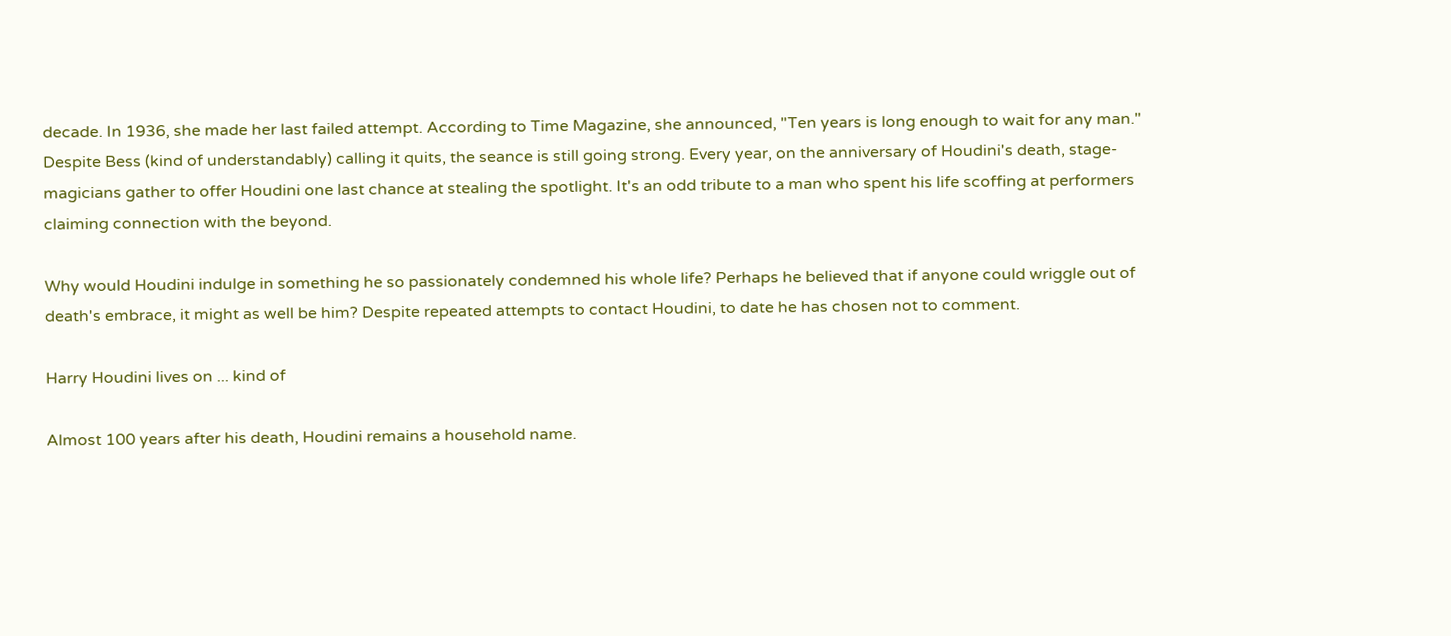decade. In 1936, she made her last failed attempt. According to Time Magazine, she announced, "Ten years is long enough to wait for any man." Despite Bess (kind of understandably) calling it quits, the seance is still going strong. Every year, on the anniversary of Houdini's death, stage-magicians gather to offer Houdini one last chance at stealing the spotlight. It's an odd tribute to a man who spent his life scoffing at performers claiming connection with the beyond.

Why would Houdini indulge in something he so passionately condemned his whole life? Perhaps he believed that if anyone could wriggle out of death's embrace, it might as well be him? Despite repeated attempts to contact Houdini, to date he has chosen not to comment.

Harry Houdini lives on ... kind of

Almost 100 years after his death, Houdini remains a household name.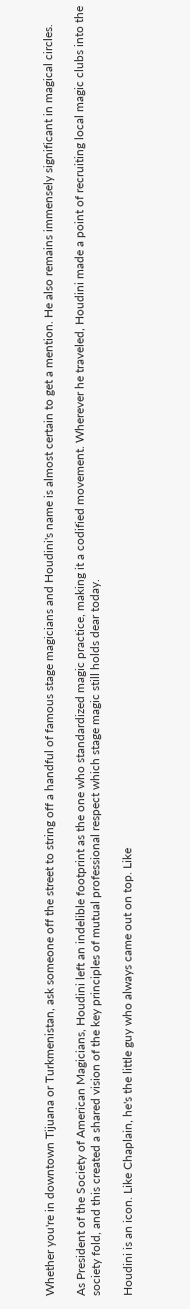Whether you're in downtown Tijuana or Turkmenistan, ask someone off the street to string off a handful of famous stage magicians and Houdini's name is almost certain to get a mention. He also remains immensely significant in magical circles.

As President of the Society of American Magicians, Houdini left an indelible footprint as the one who standardized magic practice, making it a codified movement. Wherever he traveled, Houdini made a point of recruiting local magic clubs into the society fold, and this created a shared vision of the key principles of mutual professional respect which stage magic still holds dear today.

Houdini is an icon. Like Chaplain, he's the little guy who always came out on top. Like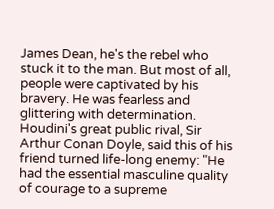James Dean, he's the rebel who stuck it to the man. But most of all, people were captivated by his bravery. He was fearless and glittering with determination. Houdini's great public rival, Sir Arthur Conan Doyle, said this of his friend turned life-long enemy: "He had the essential masculine quality of courage to a supreme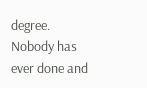degree. Nobody has ever done and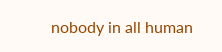nobody in all human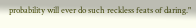probability will ever do such reckless feats of daring."